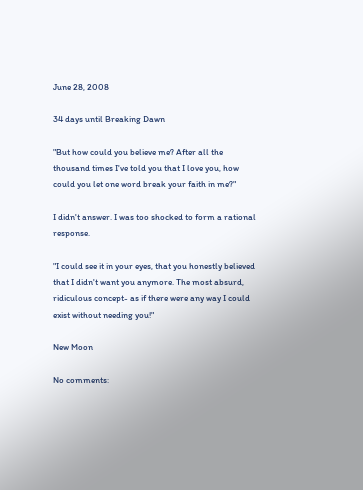June 28, 2008

34 days until Breaking Dawn

"But how could you believe me? After all the thousand times I've told you that I love you, how could you let one word break your faith in me?"

I didn't answer. I was too shocked to form a rational response.

"I could see it in your eyes, that you honestly believed that I didn't want you anymore. The most absurd, ridiculous concept- as if there were any way I could exist without needing you!"

New Moon

No comments: